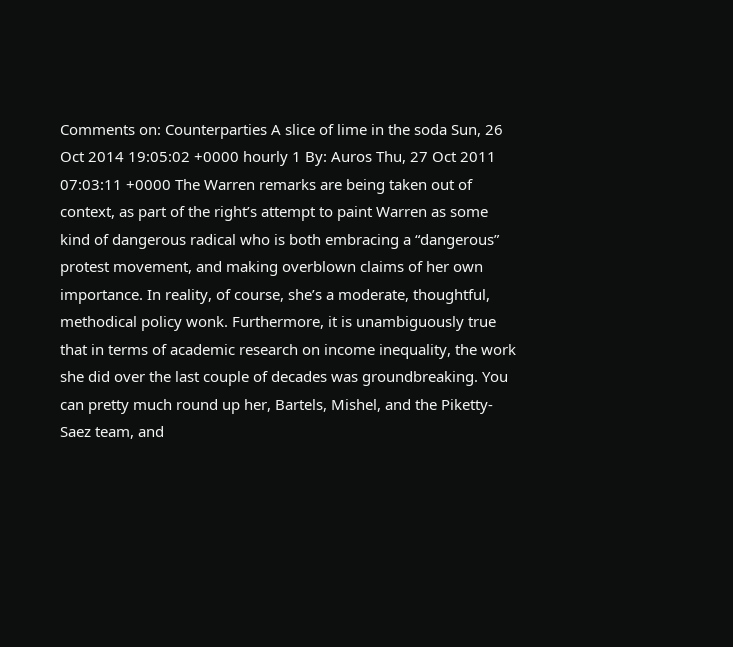Comments on: Counterparties A slice of lime in the soda Sun, 26 Oct 2014 19:05:02 +0000 hourly 1 By: Auros Thu, 27 Oct 2011 07:03:11 +0000 The Warren remarks are being taken out of context, as part of the right’s attempt to paint Warren as some kind of dangerous radical who is both embracing a “dangerous” protest movement, and making overblown claims of her own importance. In reality, of course, she’s a moderate, thoughtful, methodical policy wonk. Furthermore, it is unambiguously true that in terms of academic research on income inequality, the work she did over the last couple of decades was groundbreaking. You can pretty much round up her, Bartels, Mishel, and the Piketty-Saez team, and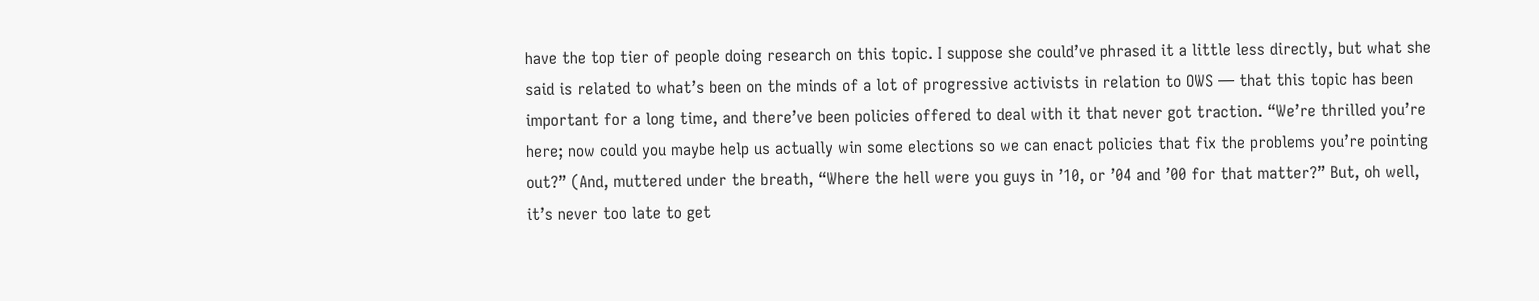have the top tier of people doing research on this topic. I suppose she could’ve phrased it a little less directly, but what she said is related to what’s been on the minds of a lot of progressive activists in relation to OWS — that this topic has been important for a long time, and there’ve been policies offered to deal with it that never got traction. “We’re thrilled you’re here; now could you maybe help us actually win some elections so we can enact policies that fix the problems you’re pointing out?” (And, muttered under the breath, “Where the hell were you guys in ’10, or ’04 and ’00 for that matter?” But, oh well, it’s never too late to get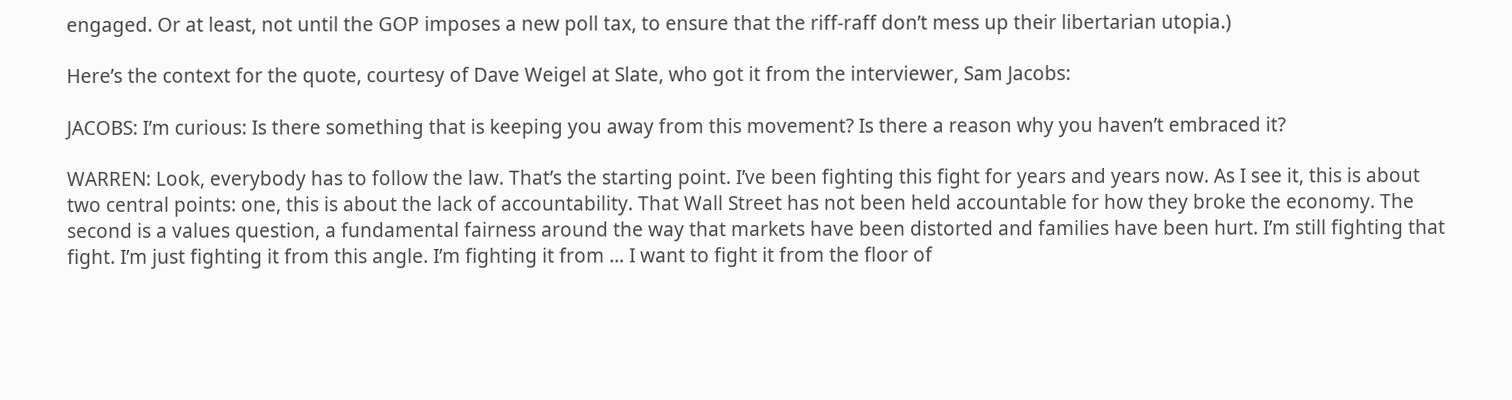engaged. Or at least, not until the GOP imposes a new poll tax, to ensure that the riff-raff don’t mess up their libertarian utopia.)

Here’s the context for the quote, courtesy of Dave Weigel at Slate, who got it from the interviewer, Sam Jacobs:

JACOBS: I’m curious: Is there something that is keeping you away from this movement? Is there a reason why you haven’t embraced it?

WARREN: Look, everybody has to follow the law. That’s the starting point. I’ve been fighting this fight for years and years now. As I see it, this is about two central points: one, this is about the lack of accountability. That Wall Street has not been held accountable for how they broke the economy. The second is a values question, a fundamental fairness around the way that markets have been distorted and families have been hurt. I’m still fighting that fight. I’m just fighting it from this angle. I’m fighting it from … I want to fight it from the floor of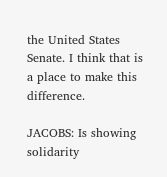the United States Senate. I think that is a place to make this difference.

JACOBS: Is showing solidarity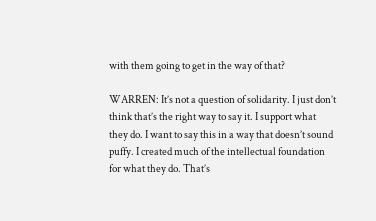with them going to get in the way of that?

WARREN: It’s not a question of solidarity. I just don’t think that’s the right way to say it. I support what they do. I want to say this in a way that doesn’t sound puffy. I created much of the intellectual foundation for what they do. That’s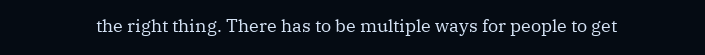the right thing. There has to be multiple ways for people to get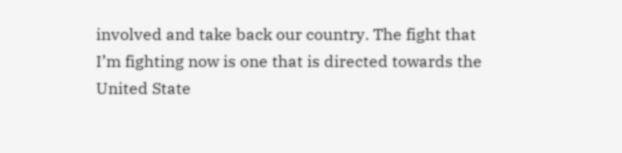involved and take back our country. The fight that I’m fighting now is one that is directed towards the United State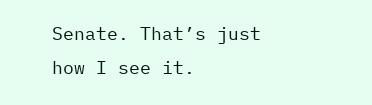Senate. That’s just how I see it.